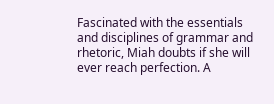Fascinated with the essentials and disciplines of grammar and rhetoric, Miah doubts if she will ever reach perfection. A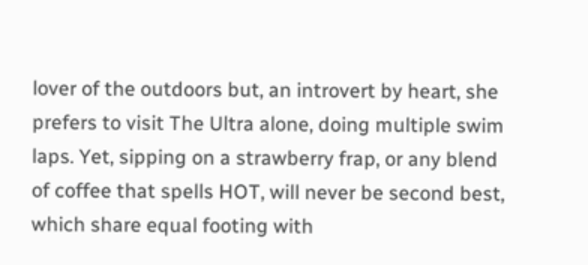lover of the outdoors but, an introvert by heart, she prefers to visit The Ultra alone, doing multiple swim laps. Yet, sipping on a strawberry frap, or any blend of coffee that spells HOT, will never be second best, which share equal footing with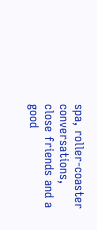spa, roller-coaster conversations, close friends and a good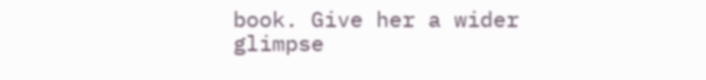book. Give her a wider glimpse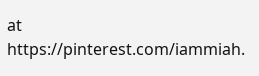at https://pinterest.com/iammiah.